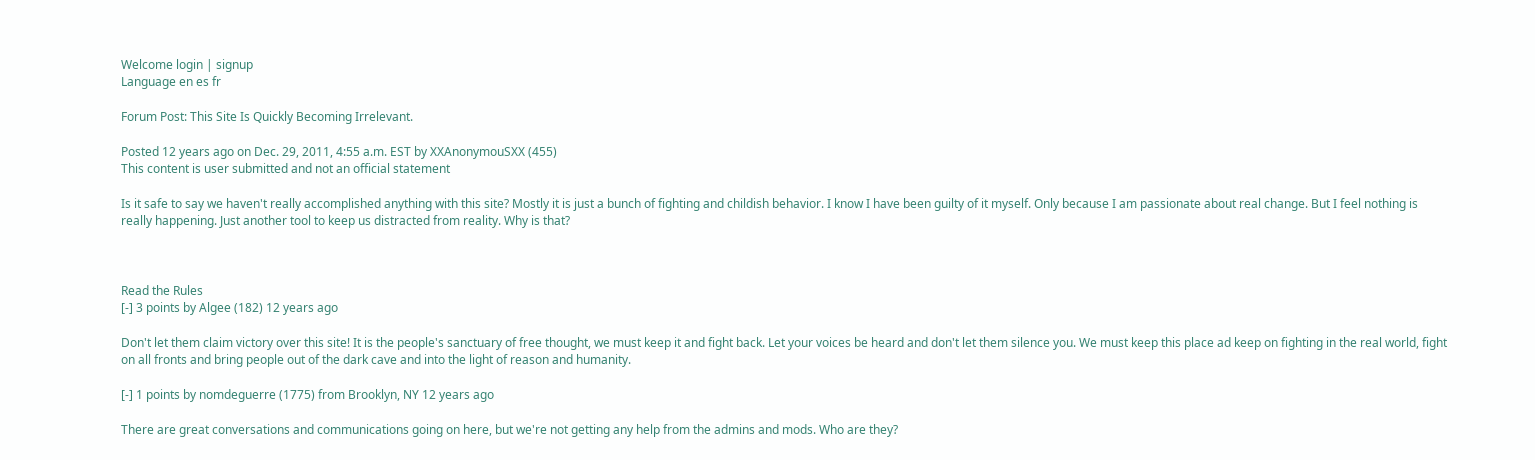Welcome login | signup
Language en es fr

Forum Post: This Site Is Quickly Becoming Irrelevant.

Posted 12 years ago on Dec. 29, 2011, 4:55 a.m. EST by XXAnonymouSXX (455)
This content is user submitted and not an official statement

Is it safe to say we haven't really accomplished anything with this site? Mostly it is just a bunch of fighting and childish behavior. I know I have been guilty of it myself. Only because I am passionate about real change. But I feel nothing is really happening. Just another tool to keep us distracted from reality. Why is that?



Read the Rules
[-] 3 points by Algee (182) 12 years ago

Don't let them claim victory over this site! It is the people's sanctuary of free thought, we must keep it and fight back. Let your voices be heard and don't let them silence you. We must keep this place ad keep on fighting in the real world, fight on all fronts and bring people out of the dark cave and into the light of reason and humanity.

[-] 1 points by nomdeguerre (1775) from Brooklyn, NY 12 years ago

There are great conversations and communications going on here, but we're not getting any help from the admins and mods. Who are they?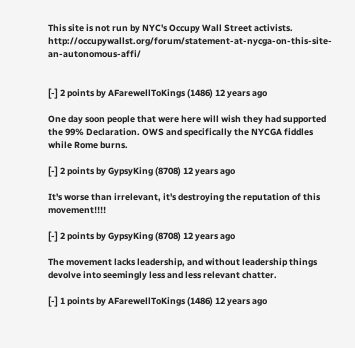This site is not run by NYC's Occupy Wall Street activists. http://occupywallst.org/forum/statement-at-nycga-on-this-site-an-autonomous-affi/


[-] 2 points by AFarewellToKings (1486) 12 years ago

One day soon people that were here will wish they had supported the 99% Declaration. OWS and specifically the NYCGA fiddles while Rome burns.

[-] 2 points by GypsyKing (8708) 12 years ago

It's worse than irrelevant, it's destroying the reputation of this movement!!!!

[-] 2 points by GypsyKing (8708) 12 years ago

The movement lacks leadership, and without leadership things devolve into seemingly less and less relevant chatter.

[-] 1 points by AFarewellToKings (1486) 12 years ago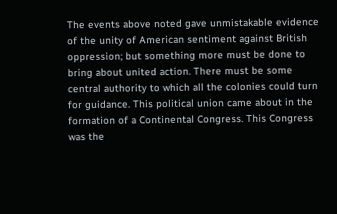The events above noted gave unmistakable evidence of the unity of American sentiment against British oppression; but something more must be done to bring about united action. There must be some central authority to which all the colonies could turn for guidance. This political union came about in the formation of a Continental Congress. This Congress was the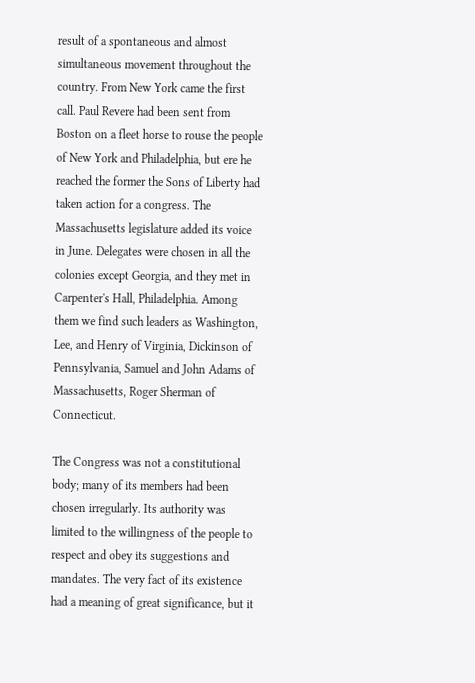result of a spontaneous and almost simultaneous movement throughout the country. From New York came the first call. Paul Revere had been sent from Boston on a fleet horse to rouse the people of New York and Philadelphia, but ere he reached the former the Sons of Liberty had taken action for a congress. The Massachusetts legislature added its voice in June. Delegates were chosen in all the colonies except Georgia, and they met in Carpenter's Hall, Philadelphia. Among them we find such leaders as Washington, Lee, and Henry of Virginia, Dickinson of Pennsylvania, Samuel and John Adams of Massachusetts, Roger Sherman of Connecticut.

The Congress was not a constitutional body; many of its members had been chosen irregularly. Its authority was limited to the willingness of the people to respect and obey its suggestions and mandates. The very fact of its existence had a meaning of great significance, but it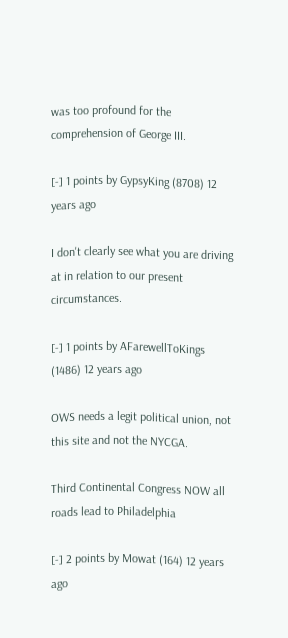was too profound for the comprehension of George III.

[-] 1 points by GypsyKing (8708) 12 years ago

I don't clearly see what you are driving at in relation to our present circumstances.

[-] 1 points by AFarewellToKings (1486) 12 years ago

OWS needs a legit political union, not this site and not the NYCGA.

Third Continental Congress NOW all roads lead to Philadelphia

[-] 2 points by Mowat (164) 12 years ago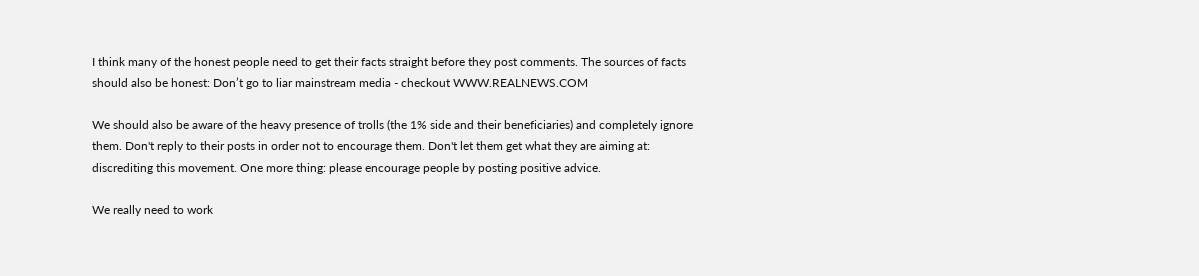I think many of the honest people need to get their facts straight before they post comments. The sources of facts should also be honest: Don’t go to liar mainstream media - checkout WWW.REALNEWS.COM

We should also be aware of the heavy presence of trolls (the 1% side and their beneficiaries) and completely ignore them. Don't reply to their posts in order not to encourage them. Don't let them get what they are aiming at: discrediting this movement. One more thing: please encourage people by posting positive advice.

We really need to work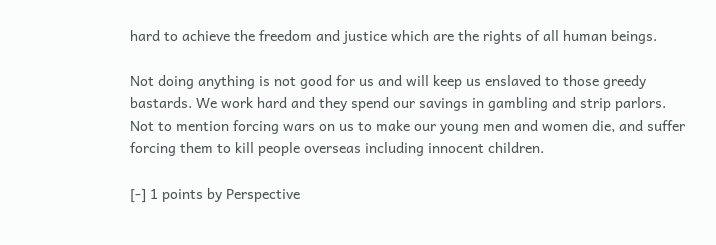hard to achieve the freedom and justice which are the rights of all human beings.

Not doing anything is not good for us and will keep us enslaved to those greedy bastards. We work hard and they spend our savings in gambling and strip parlors. Not to mention forcing wars on us to make our young men and women die, and suffer forcing them to kill people overseas including innocent children.

[-] 1 points by Perspective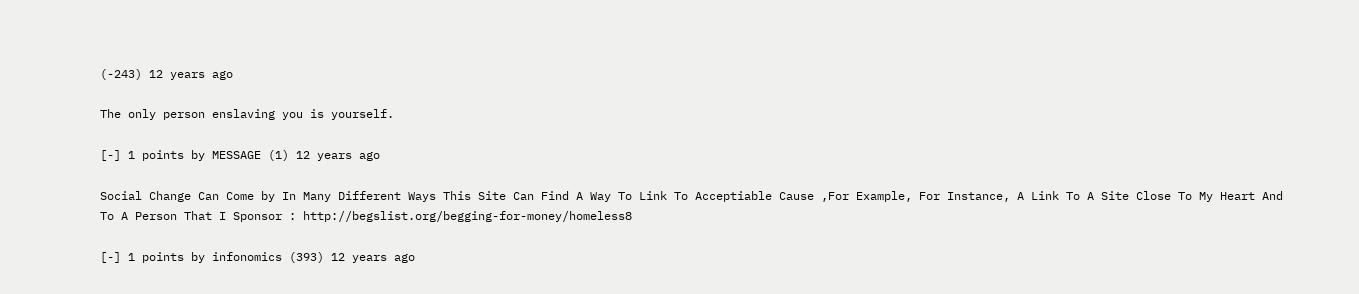(-243) 12 years ago

The only person enslaving you is yourself.

[-] 1 points by MESSAGE (1) 12 years ago

Social Change Can Come by In Many Different Ways This Site Can Find A Way To Link To Acceptiable Cause ,For Example, For Instance, A Link To A Site Close To My Heart And To A Person That I Sponsor : http://begslist.org/begging-for-money/homeless8

[-] 1 points by infonomics (393) 12 years ago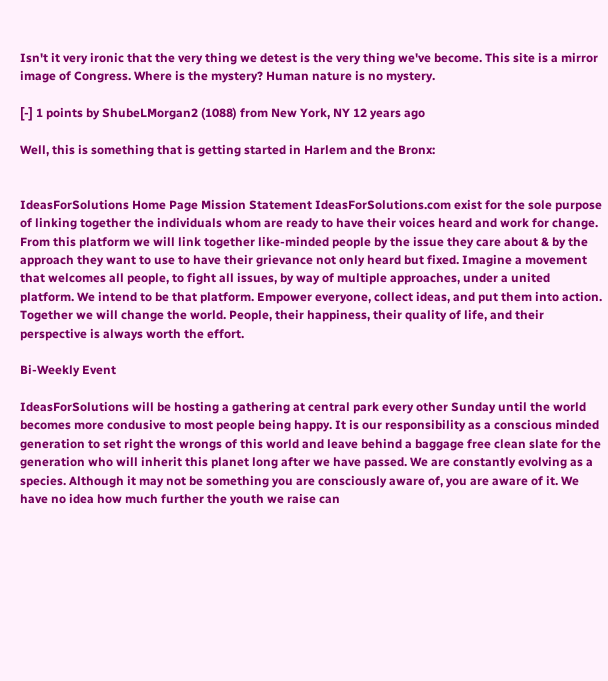Isn't it very ironic that the very thing we detest is the very thing we've become. This site is a mirror image of Congress. Where is the mystery? Human nature is no mystery.

[-] 1 points by ShubeLMorgan2 (1088) from New York, NY 12 years ago

Well, this is something that is getting started in Harlem and the Bronx:


IdeasForSolutions Home Page Mission Statement IdeasForSolutions.com exist for the sole purpose of linking together the individuals whom are ready to have their voices heard and work for change. From this platform we will link together like-minded people by the issue they care about & by the approach they want to use to have their grievance not only heard but fixed. Imagine a movement that welcomes all people, to fight all issues, by way of multiple approaches, under a united platform. We intend to be that platform. Empower everyone, collect ideas, and put them into action. Together we will change the world. People, their happiness, their quality of life, and their perspective is always worth the effort.

Bi-Weekly Event

IdeasForSolutions will be hosting a gathering at central park every other Sunday until the world becomes more condusive to most people being happy. It is our responsibility as a conscious minded generation to set right the wrongs of this world and leave behind a baggage free clean slate for the generation who will inherit this planet long after we have passed. We are constantly evolving as a species. Although it may not be something you are consciously aware of, you are aware of it. We have no idea how much further the youth we raise can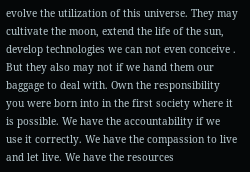evolve the utilization of this universe. They may cultivate the moon, extend the life of the sun, develop technologies we can not even conceive . But they also may not if we hand them our baggage to deal with. Own the responsibility you were born into in the first society where it is possible. We have the accountability if we use it correctly. We have the compassion to live and let live. We have the resources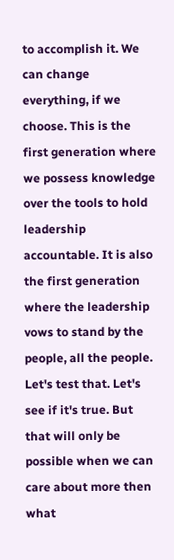to accomplish it. We can change everything, if we choose. This is the first generation where we possess knowledge over the tools to hold leadership accountable. It is also the first generation where the leadership vows to stand by the people, all the people. Let's test that. Let's see if it's true. But that will only be possible when we can care about more then what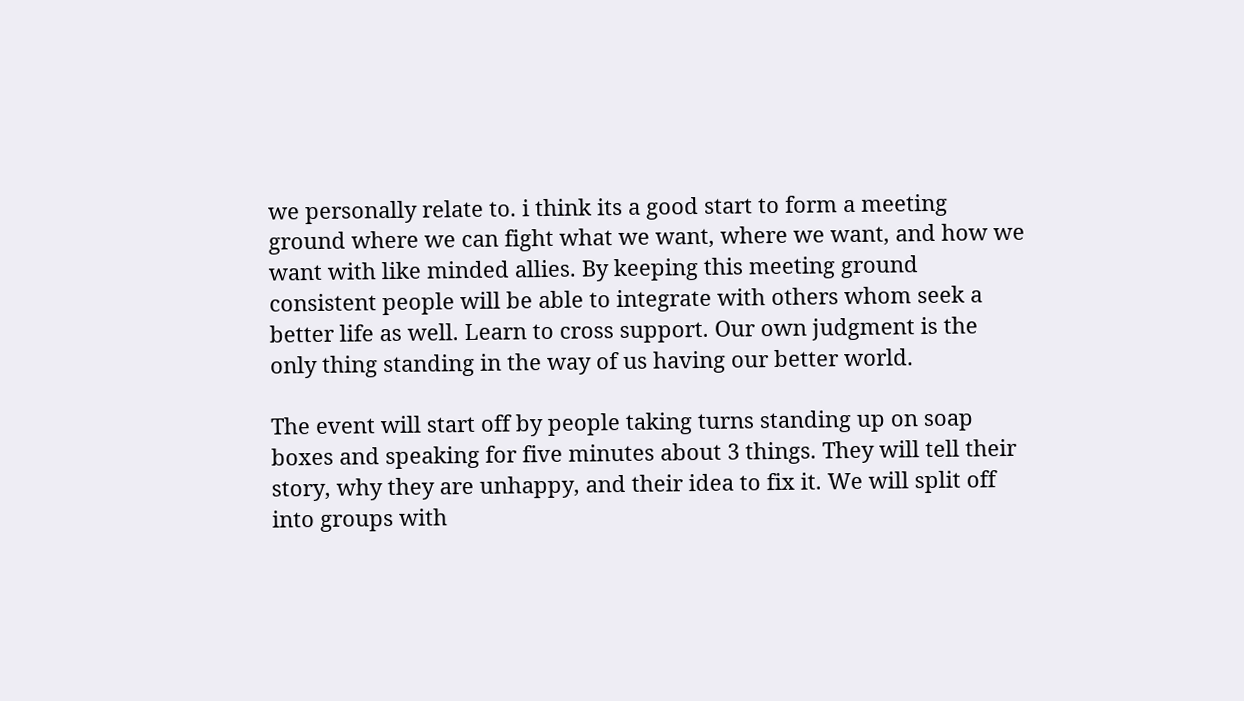we personally relate to. i think its a good start to form a meeting ground where we can fight what we want, where we want, and how we want with like minded allies. By keeping this meeting ground consistent people will be able to integrate with others whom seek a better life as well. Learn to cross support. Our own judgment is the only thing standing in the way of us having our better world.

The event will start off by people taking turns standing up on soap boxes and speaking for five minutes about 3 things. They will tell their story, why they are unhappy, and their idea to fix it. We will split off into groups with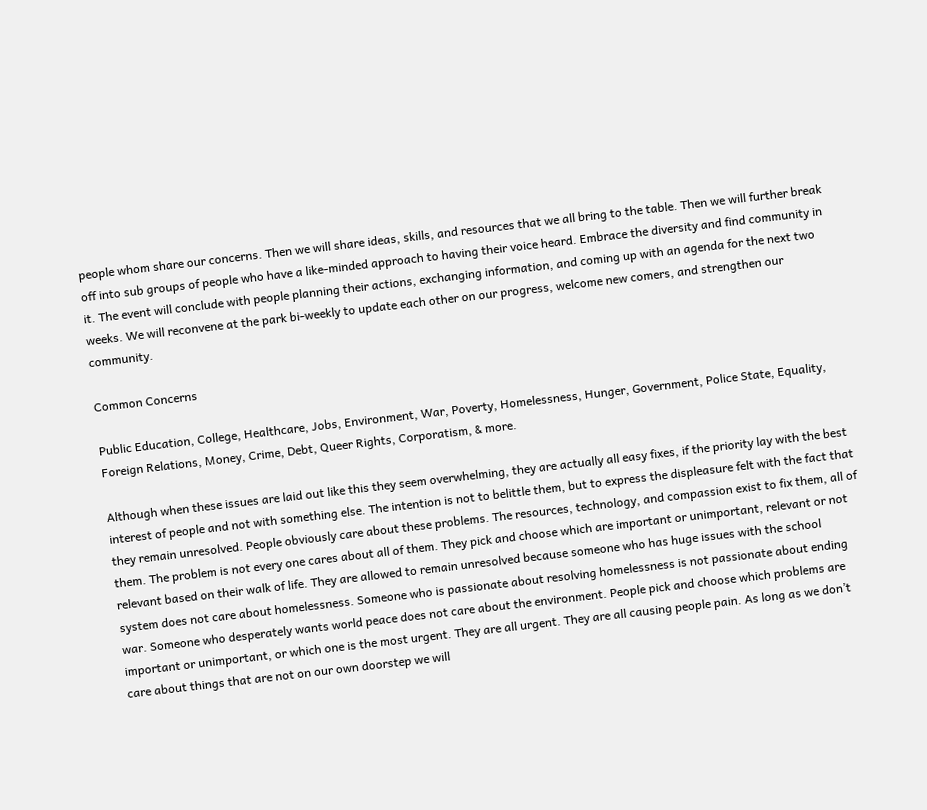people whom share our concerns. Then we will share ideas, skills, and resources that we all bring to the table. Then we will further break off into sub groups of people who have a like-minded approach to having their voice heard. Embrace the diversity and find community in it. The event will conclude with people planning their actions, exchanging information, and coming up with an agenda for the next two weeks. We will reconvene at the park bi-weekly to update each other on our progress, welcome new comers, and strengthen our community.

Common Concerns

Public Education, College, Healthcare, Jobs, Environment, War, Poverty, Homelessness, Hunger, Government, Police State, Equality, Foreign Relations, Money, Crime, Debt, Queer Rights, Corporatism, & more.

Although when these issues are laid out like this they seem overwhelming, they are actually all easy fixes, if the priority lay with the best interest of people and not with something else. The intention is not to belittle them, but to express the displeasure felt with the fact that they remain unresolved. People obviously care about these problems. The resources, technology, and compassion exist to fix them, all of them. The problem is not every one cares about all of them. They pick and choose which are important or unimportant, relevant or not relevant based on their walk of life. They are allowed to remain unresolved because someone who has huge issues with the school system does not care about homelessness. Someone who is passionate about resolving homelessness is not passionate about ending war. Someone who desperately wants world peace does not care about the environment. People pick and choose which problems are important or unimportant, or which one is the most urgent. They are all urgent. They are all causing people pain. As long as we don’t care about things that are not on our own doorstep we will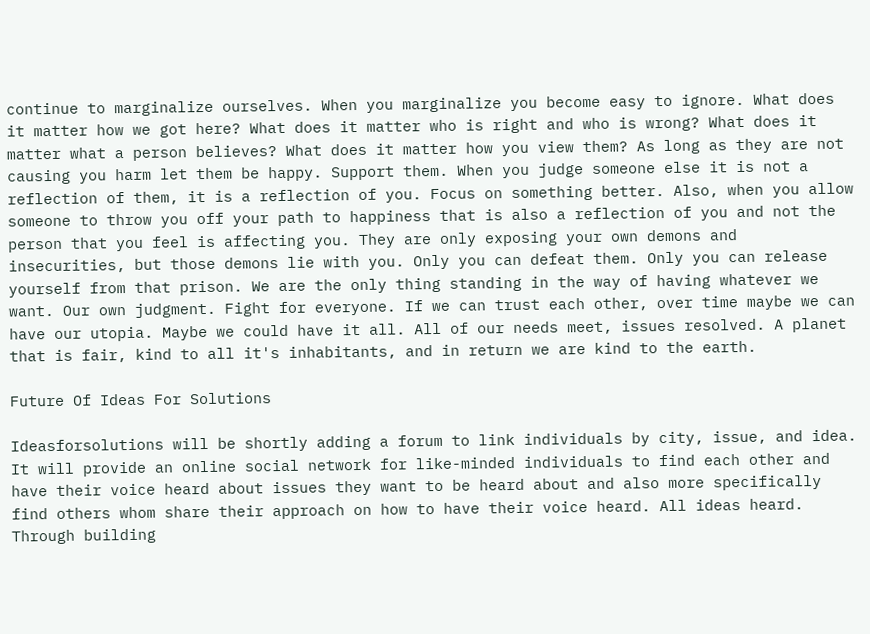continue to marginalize ourselves. When you marginalize you become easy to ignore. What does it matter how we got here? What does it matter who is right and who is wrong? What does it matter what a person believes? What does it matter how you view them? As long as they are not causing you harm let them be happy. Support them. When you judge someone else it is not a reflection of them, it is a reflection of you. Focus on something better. Also, when you allow someone to throw you off your path to happiness that is also a reflection of you and not the person that you feel is affecting you. They are only exposing your own demons and insecurities, but those demons lie with you. Only you can defeat them. Only you can release yourself from that prison. We are the only thing standing in the way of having whatever we want. Our own judgment. Fight for everyone. If we can trust each other, over time maybe we can have our utopia. Maybe we could have it all. All of our needs meet, issues resolved. A planet that is fair, kind to all it's inhabitants, and in return we are kind to the earth.

Future Of Ideas For Solutions

Ideasforsolutions will be shortly adding a forum to link individuals by city, issue, and idea. It will provide an online social network for like-minded individuals to find each other and have their voice heard about issues they want to be heard about and also more specifically find others whom share their approach on how to have their voice heard. All ideas heard. Through building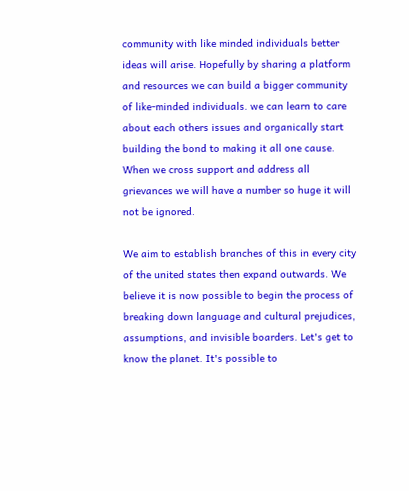community with like minded individuals better ideas will arise. Hopefully by sharing a platform and resources we can build a bigger community of like-minded individuals. we can learn to care about each others issues and organically start building the bond to making it all one cause. When we cross support and address all grievances we will have a number so huge it will not be ignored.

We aim to establish branches of this in every city of the united states then expand outwards. We believe it is now possible to begin the process of breaking down language and cultural prejudices, assumptions, and invisible boarders. Let's get to know the planet. It's possible to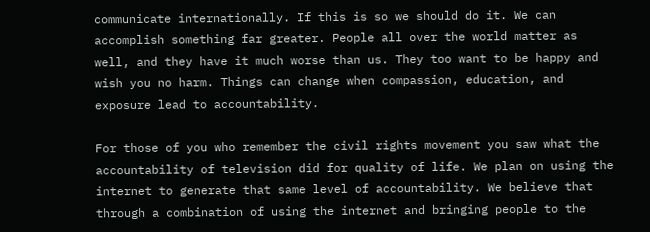communicate internationally. If this is so we should do it. We can accomplish something far greater. People all over the world matter as well, and they have it much worse than us. They too want to be happy and wish you no harm. Things can change when compassion, education, and exposure lead to accountability.

For those of you who remember the civil rights movement you saw what the accountability of television did for quality of life. We plan on using the internet to generate that same level of accountability. We believe that through a combination of using the internet and bringing people to the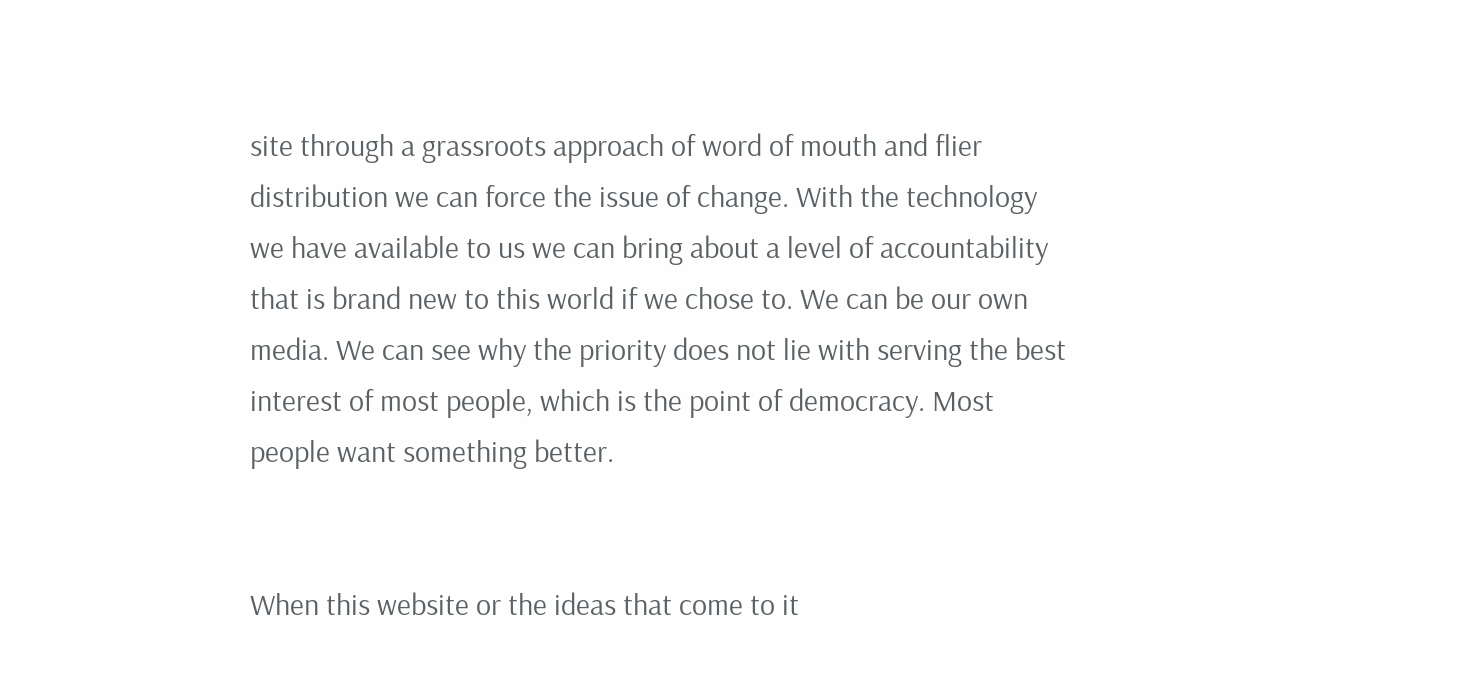site through a grassroots approach of word of mouth and flier distribution we can force the issue of change. With the technology we have available to us we can bring about a level of accountability that is brand new to this world if we chose to. We can be our own media. We can see why the priority does not lie with serving the best interest of most people, which is the point of democracy. Most people want something better.


When this website or the ideas that come to it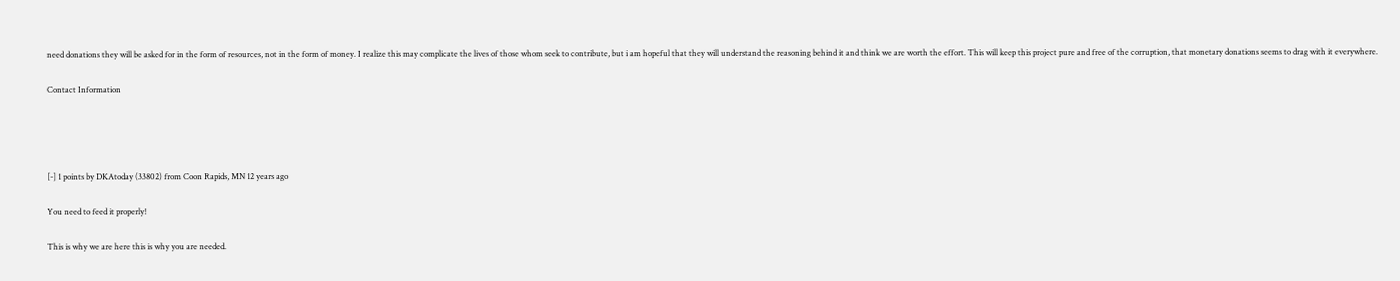need donations they will be asked for in the form of resources, not in the form of money. I realize this may complicate the lives of those whom seek to contribute, but i am hopeful that they will understand the reasoning behind it and think we are worth the effort. This will keep this project pure and free of the corruption, that monetary donations seems to drag with it everywhere.

Contact Information




[-] 1 points by DKAtoday (33802) from Coon Rapids, MN 12 years ago

You need to feed it properly!

This is why we are here this is why you are needed.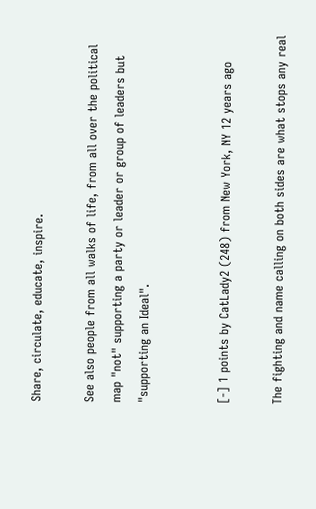Share, circulate, educate, inspire.

See also people from all walks of life, from all over the political map "not" supporting a party or leader or group of leaders but "supporting an Ideal".


[-] 1 points by CatLady2 (248) from New York, NY 12 years ago

The fighting and name calling on both sides are what stops any real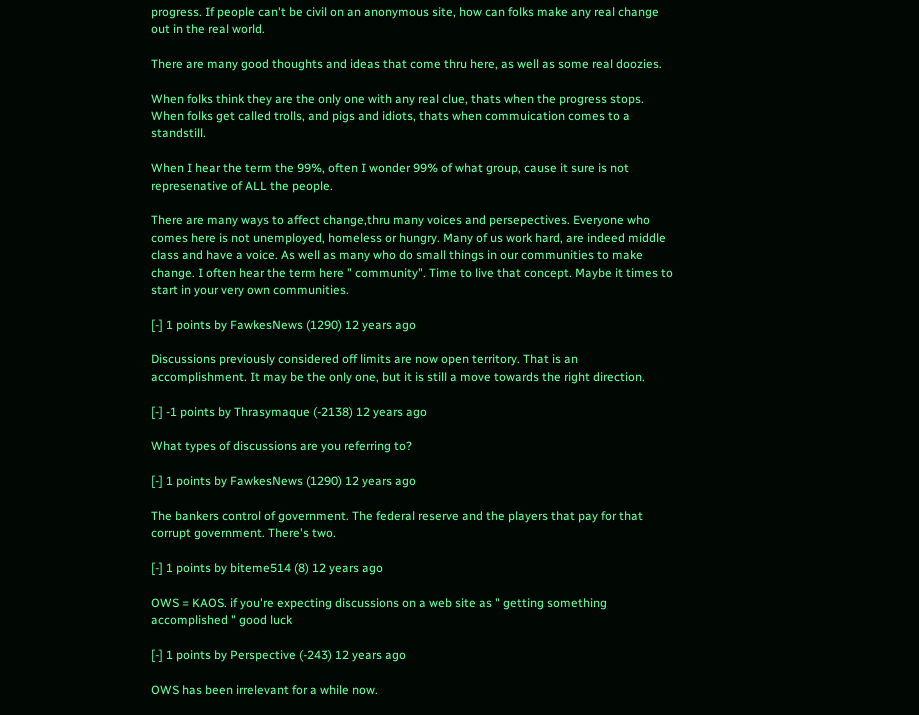progress. If people can't be civil on an anonymous site, how can folks make any real change out in the real world.

There are many good thoughts and ideas that come thru here, as well as some real doozies.

When folks think they are the only one with any real clue, thats when the progress stops. When folks get called trolls, and pigs and idiots, thats when commuication comes to a standstill.

When I hear the term the 99%, often I wonder 99% of what group, cause it sure is not represenative of ALL the people.

There are many ways to affect change,thru many voices and persepectives. Everyone who comes here is not unemployed, homeless or hungry. Many of us work hard, are indeed middle class and have a voice. As well as many who do small things in our communities to make change. I often hear the term here " community". Time to live that concept. Maybe it times to start in your very own communities.

[-] 1 points by FawkesNews (1290) 12 years ago

Discussions previously considered off limits are now open territory. That is an accomplishment. It may be the only one, but it is still a move towards the right direction.

[-] -1 points by Thrasymaque (-2138) 12 years ago

What types of discussions are you referring to?

[-] 1 points by FawkesNews (1290) 12 years ago

The bankers control of government. The federal reserve and the players that pay for that corrupt government. There's two.

[-] 1 points by biteme514 (8) 12 years ago

OWS = KAOS. if you're expecting discussions on a web site as " getting something accomplished " good luck

[-] 1 points by Perspective (-243) 12 years ago

OWS has been irrelevant for a while now.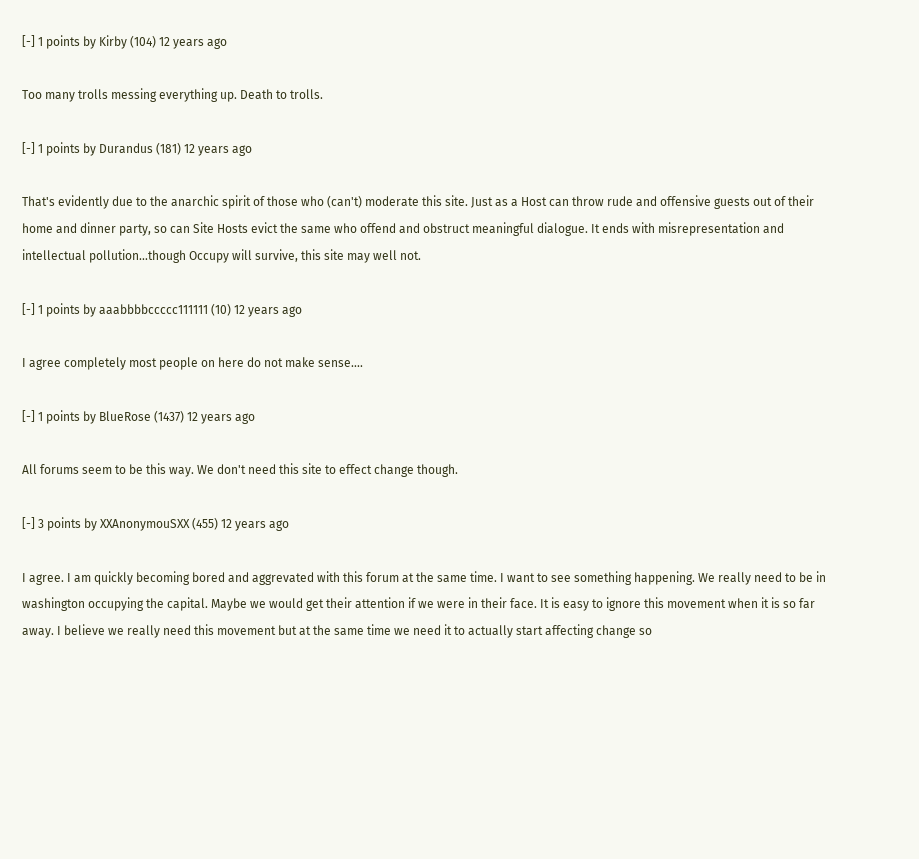[-] 1 points by Kirby (104) 12 years ago

Too many trolls messing everything up. Death to trolls.

[-] 1 points by Durandus (181) 12 years ago

That's evidently due to the anarchic spirit of those who (can't) moderate this site. Just as a Host can throw rude and offensive guests out of their home and dinner party, so can Site Hosts evict the same who offend and obstruct meaningful dialogue. It ends with misrepresentation and intellectual pollution...though Occupy will survive, this site may well not.

[-] 1 points by aaabbbbccccc111111 (10) 12 years ago

I agree completely most people on here do not make sense....

[-] 1 points by BlueRose (1437) 12 years ago

All forums seem to be this way. We don't need this site to effect change though.

[-] 3 points by XXAnonymouSXX (455) 12 years ago

I agree. I am quickly becoming bored and aggrevated with this forum at the same time. I want to see something happening. We really need to be in washington occupying the capital. Maybe we would get their attention if we were in their face. It is easy to ignore this movement when it is so far away. I believe we really need this movement but at the same time we need it to actually start affecting change so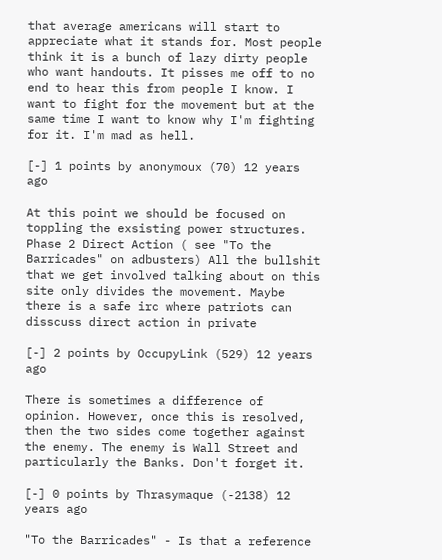that average americans will start to appreciate what it stands for. Most people think it is a bunch of lazy dirty people who want handouts. It pisses me off to no end to hear this from people I know. I want to fight for the movement but at the same time I want to know why I'm fighting for it. I'm mad as hell.

[-] 1 points by anonymoux (70) 12 years ago

At this point we should be focused on toppling the exsisting power structures. Phase 2 Direct Action ( see "To the Barricades" on adbusters) All the bullshit that we get involved talking about on this site only divides the movement. Maybe there is a safe irc where patriots can disscuss direct action in private

[-] 2 points by OccupyLink (529) 12 years ago

There is sometimes a difference of opinion. However, once this is resolved, then the two sides come together against the enemy. The enemy is Wall Street and particularly the Banks. Don't forget it.

[-] 0 points by Thrasymaque (-2138) 12 years ago

"To the Barricades" - Is that a reference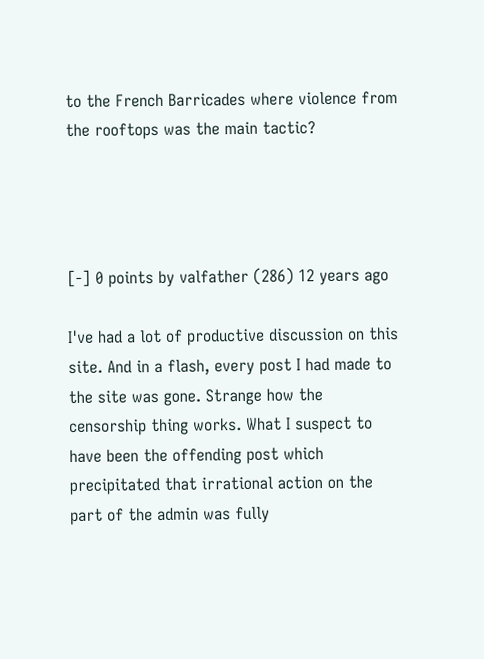to the French Barricades where violence from the rooftops was the main tactic?




[-] 0 points by valfather (286) 12 years ago

I've had a lot of productive discussion on this site. And in a flash, every post I had made to the site was gone. Strange how the censorship thing works. What I suspect to have been the offending post which precipitated that irrational action on the part of the admin was fully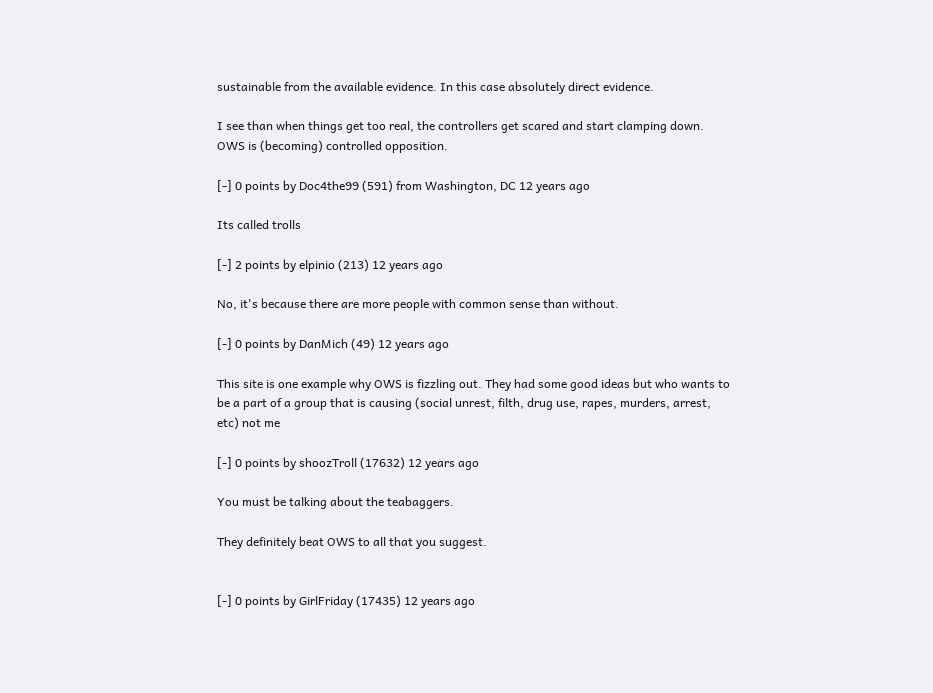sustainable from the available evidence. In this case absolutely direct evidence.

I see than when things get too real, the controllers get scared and start clamping down. OWS is (becoming) controlled opposition.

[-] 0 points by Doc4the99 (591) from Washington, DC 12 years ago

Its called trolls

[-] 2 points by elpinio (213) 12 years ago

No, it's because there are more people with common sense than without.

[-] 0 points by DanMich (49) 12 years ago

This site is one example why OWS is fizzling out. They had some good ideas but who wants to be a part of a group that is causing (social unrest, filth, drug use, rapes, murders, arrest, etc) not me

[-] 0 points by shoozTroll (17632) 12 years ago

You must be talking about the teabaggers.

They definitely beat OWS to all that you suggest.


[-] 0 points by GirlFriday (17435) 12 years ago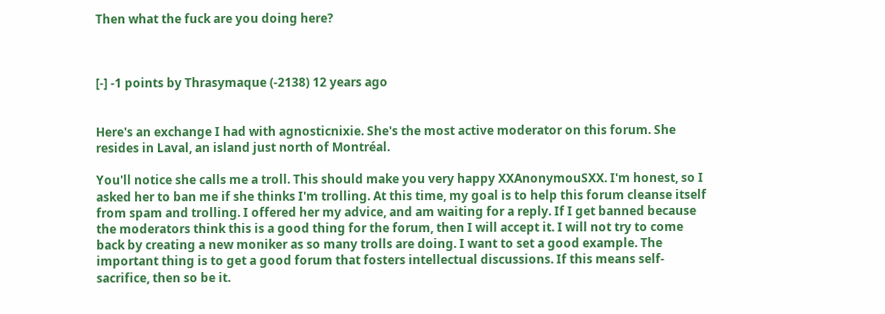Then what the fuck are you doing here?



[-] -1 points by Thrasymaque (-2138) 12 years ago


Here's an exchange I had with agnosticnixie. She's the most active moderator on this forum. She resides in Laval, an island just north of Montréal.

You'll notice she calls me a troll. This should make you very happy XXAnonymouSXX. I'm honest, so I asked her to ban me if she thinks I'm trolling. At this time, my goal is to help this forum cleanse itself from spam and trolling. I offered her my advice, and am waiting for a reply. If I get banned because the moderators think this is a good thing for the forum, then I will accept it. I will not try to come back by creating a new moniker as so many trolls are doing. I want to set a good example. The important thing is to get a good forum that fosters intellectual discussions. If this means self-sacrifice, then so be it.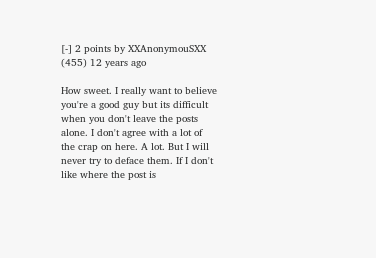[-] 2 points by XXAnonymouSXX (455) 12 years ago

How sweet. I really want to believe you're a good guy but its difficult when you don't leave the posts alone. I don't agree with a lot of the crap on here. A lot. But I will never try to deface them. If I don't like where the post is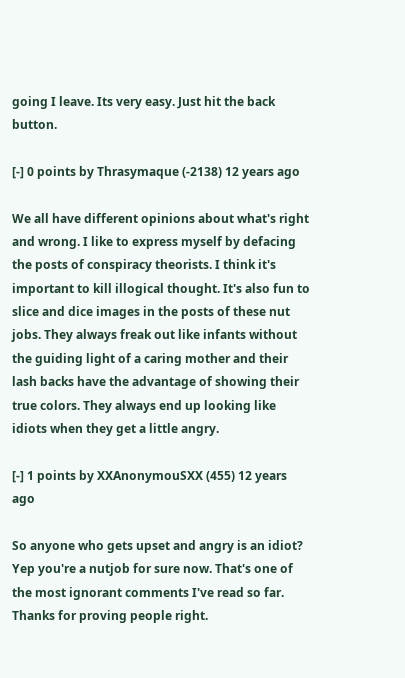going I leave. Its very easy. Just hit the back button.

[-] 0 points by Thrasymaque (-2138) 12 years ago

We all have different opinions about what's right and wrong. I like to express myself by defacing the posts of conspiracy theorists. I think it's important to kill illogical thought. It's also fun to slice and dice images in the posts of these nut jobs. They always freak out like infants without the guiding light of a caring mother and their lash backs have the advantage of showing their true colors. They always end up looking like idiots when they get a little angry.

[-] 1 points by XXAnonymouSXX (455) 12 years ago

So anyone who gets upset and angry is an idiot? Yep you're a nutjob for sure now. That's one of the most ignorant comments I've read so far. Thanks for proving people right.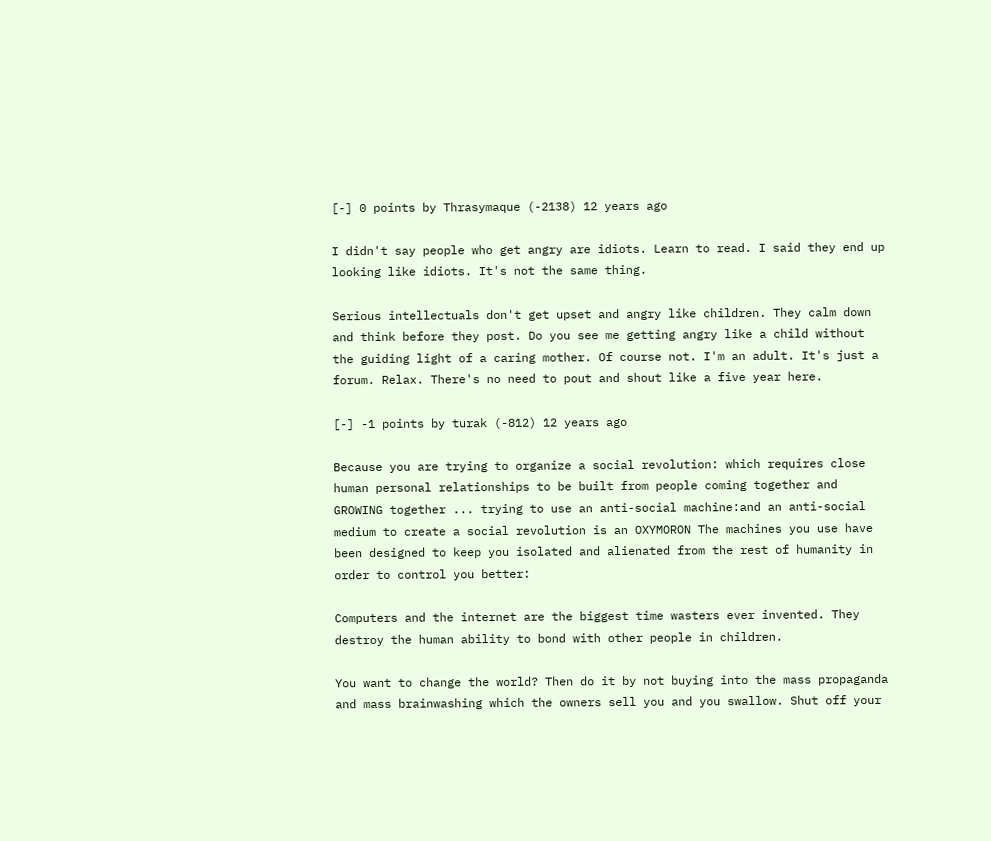[-] 0 points by Thrasymaque (-2138) 12 years ago

I didn't say people who get angry are idiots. Learn to read. I said they end up looking like idiots. It's not the same thing.

Serious intellectuals don't get upset and angry like children. They calm down and think before they post. Do you see me getting angry like a child without the guiding light of a caring mother. Of course not. I'm an adult. It's just a forum. Relax. There's no need to pout and shout like a five year here.

[-] -1 points by turak (-812) 12 years ago

Because you are trying to organize a social revolution: which requires close human personal relationships to be built from people coming together and GROWING together ... trying to use an anti-social machine:and an anti-social medium to create a social revolution is an OXYMORON The machines you use have been designed to keep you isolated and alienated from the rest of humanity in order to control you better:

Computers and the internet are the biggest time wasters ever invented. They destroy the human ability to bond with other people in children.

You want to change the world? Then do it by not buying into the mass propaganda and mass brainwashing which the owners sell you and you swallow. Shut off your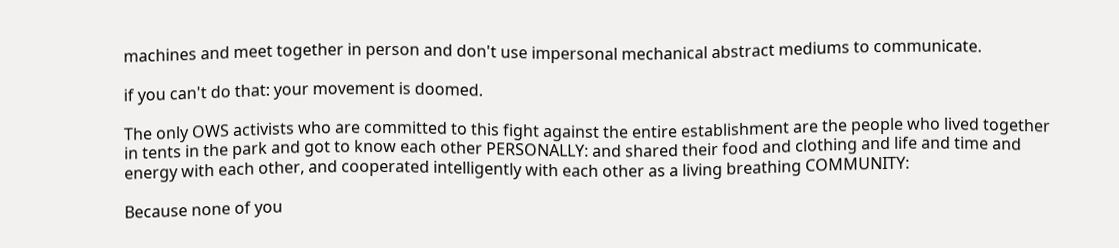machines and meet together in person and don't use impersonal mechanical abstract mediums to communicate.

if you can't do that: your movement is doomed.

The only OWS activists who are committed to this fight against the entire establishment are the people who lived together in tents in the park and got to know each other PERSONALLY: and shared their food and clothing and life and time and energy with each other, and cooperated intelligently with each other as a living breathing COMMUNITY:

Because none of you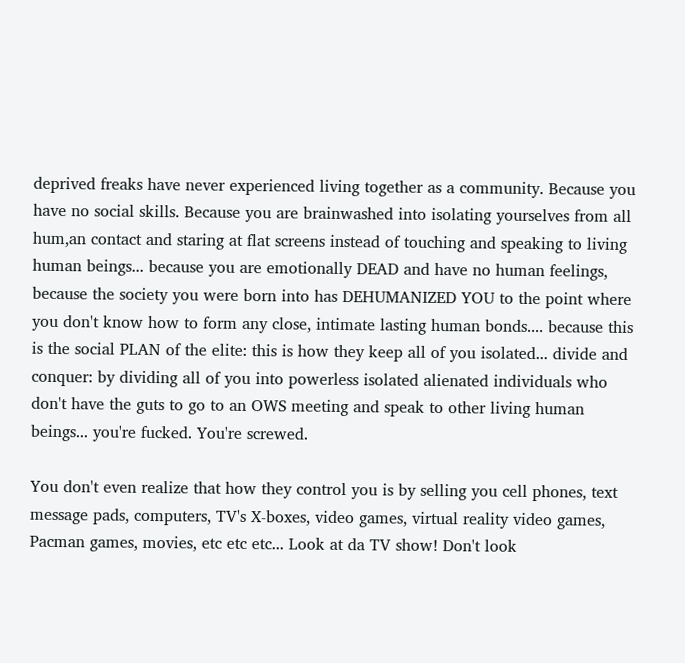deprived freaks have never experienced living together as a community. Because you have no social skills. Because you are brainwashed into isolating yourselves from all hum,an contact and staring at flat screens instead of touching and speaking to living human beings... because you are emotionally DEAD and have no human feelings, because the society you were born into has DEHUMANIZED YOU to the point where you don't know how to form any close, intimate lasting human bonds.... because this is the social PLAN of the elite: this is how they keep all of you isolated... divide and conquer: by dividing all of you into powerless isolated alienated individuals who don't have the guts to go to an OWS meeting and speak to other living human beings... you're fucked. You're screwed.

You don't even realize that how they control you is by selling you cell phones, text message pads, computers, TV's X-boxes, video games, virtual reality video games, Pacman games, movies, etc etc etc... Look at da TV show! Don't look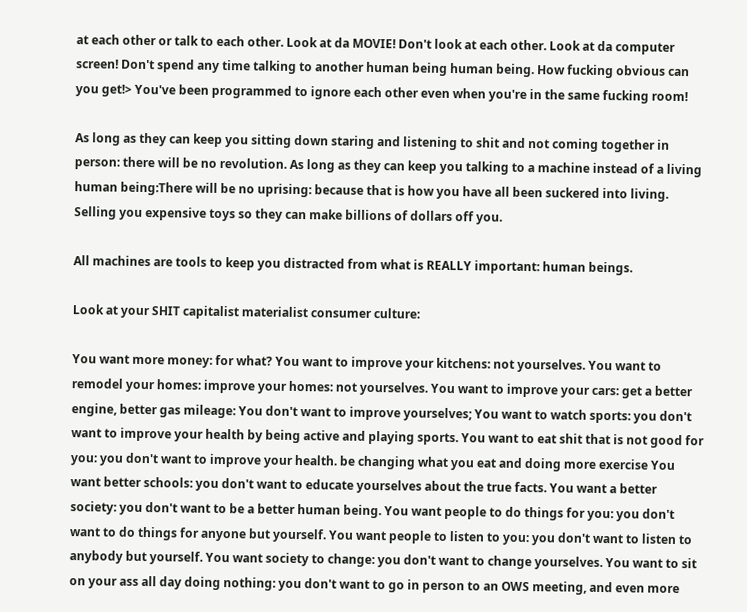at each other or talk to each other. Look at da MOVIE! Don't look at each other. Look at da computer screen! Don't spend any time talking to another human being human being. How fucking obvious can you get!> You've been programmed to ignore each other even when you're in the same fucking room!

As long as they can keep you sitting down staring and listening to shit and not coming together in person: there will be no revolution. As long as they can keep you talking to a machine instead of a living human being:There will be no uprising: because that is how you have all been suckered into living. Selling you expensive toys so they can make billions of dollars off you.

All machines are tools to keep you distracted from what is REALLY important: human beings.

Look at your SHIT capitalist materialist consumer culture:

You want more money: for what? You want to improve your kitchens: not yourselves. You want to remodel your homes: improve your homes: not yourselves. You want to improve your cars: get a better engine, better gas mileage: You don't want to improve yourselves; You want to watch sports: you don't want to improve your health by being active and playing sports. You want to eat shit that is not good for you: you don't want to improve your health. be changing what you eat and doing more exercise You want better schools: you don't want to educate yourselves about the true facts. You want a better society: you don't want to be a better human being. You want people to do things for you: you don't want to do things for anyone but yourself. You want people to listen to you: you don't want to listen to anybody but yourself. You want society to change: you don't want to change yourselves. You want to sit on your ass all day doing nothing: you don't want to go in person to an OWS meeting, and even more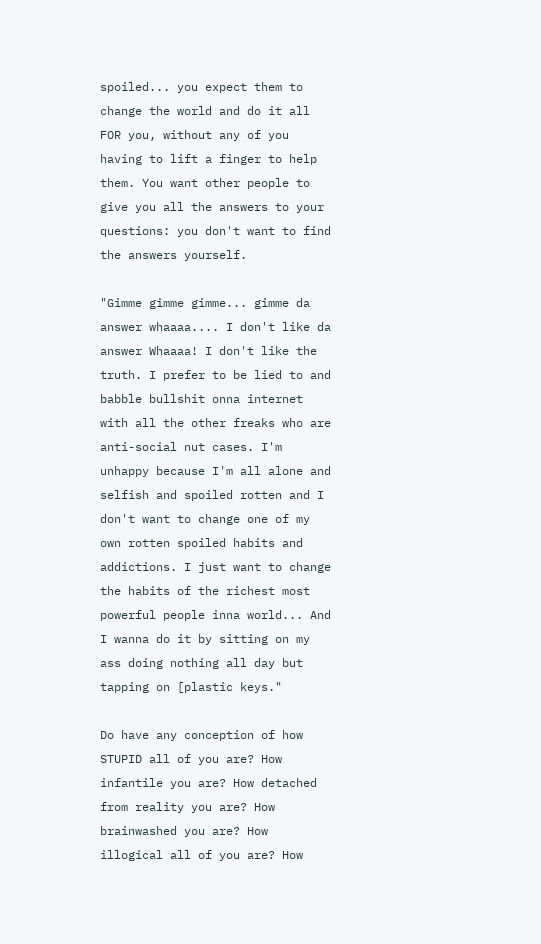spoiled... you expect them to change the world and do it all FOR you, without any of you having to lift a finger to help them. You want other people to give you all the answers to your questions: you don't want to find the answers yourself.

"Gimme gimme gimme... gimme da answer whaaaa.... I don't like da answer Whaaaa! I don't like the truth. I prefer to be lied to and babble bullshit onna internet with all the other freaks who are anti-social nut cases. I'm unhappy because I'm all alone and selfish and spoiled rotten and I don't want to change one of my own rotten spoiled habits and addictions. I just want to change the habits of the richest most powerful people inna world... And I wanna do it by sitting on my ass doing nothing all day but tapping on [plastic keys."

Do have any conception of how STUPID all of you are? How infantile you are? How detached from reality you are? How brainwashed you are? How illogical all of you are? How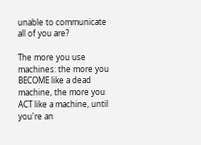unable to communicate all of you are?

The more you use machines: the more you BECOME like a dead machine, the more you ACT like a machine, until you're an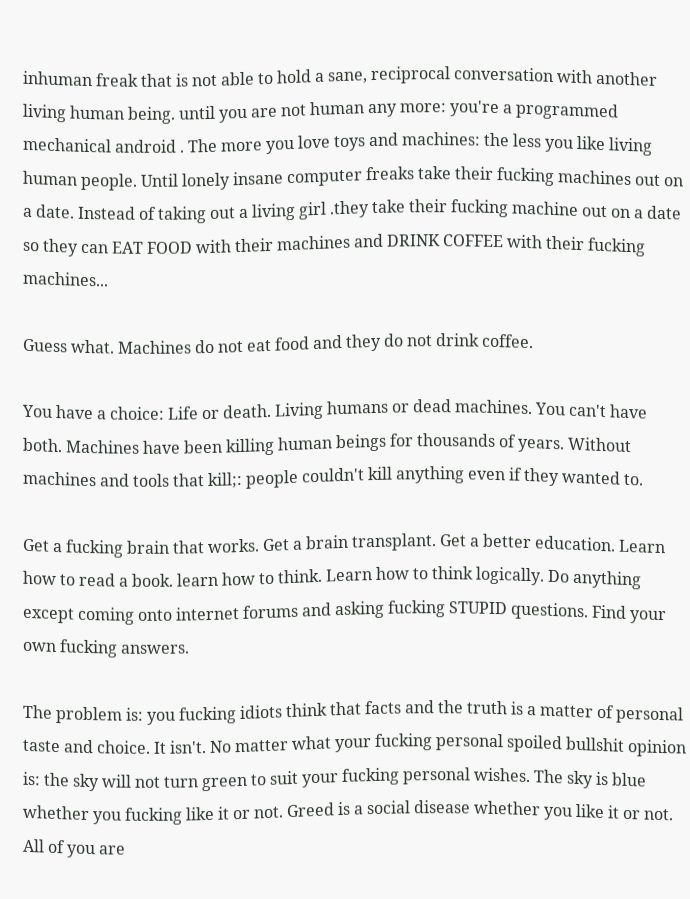inhuman freak that is not able to hold a sane, reciprocal conversation with another living human being. until you are not human any more: you're a programmed mechanical android . The more you love toys and machines: the less you like living human people. Until lonely insane computer freaks take their fucking machines out on a date. Instead of taking out a living girl .they take their fucking machine out on a date so they can EAT FOOD with their machines and DRINK COFFEE with their fucking machines...

Guess what. Machines do not eat food and they do not drink coffee.

You have a choice: Life or death. Living humans or dead machines. You can't have both. Machines have been killing human beings for thousands of years. Without machines and tools that kill;: people couldn't kill anything even if they wanted to.

Get a fucking brain that works. Get a brain transplant. Get a better education. Learn how to read a book. learn how to think. Learn how to think logically. Do anything except coming onto internet forums and asking fucking STUPID questions. Find your own fucking answers.

The problem is: you fucking idiots think that facts and the truth is a matter of personal taste and choice. It isn't. No matter what your fucking personal spoiled bullshit opinion is: the sky will not turn green to suit your fucking personal wishes. The sky is blue whether you fucking like it or not. Greed is a social disease whether you like it or not. All of you are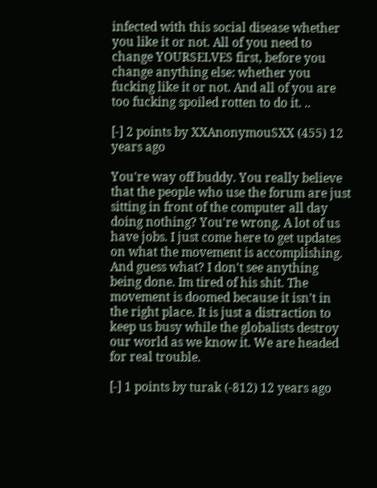infected with this social disease whether you like it or not. All of you need to change YOURSELVES first, before you change anything else: whether you fucking like it or not. And all of you are too fucking spoiled rotten to do it. ..

[-] 2 points by XXAnonymouSXX (455) 12 years ago

You're way off buddy. You really believe that the people who use the forum are just sitting in front of the computer all day doing nothing? You're wrong. A lot of us have jobs. I just come here to get updates on what the movement is accomplishing. And guess what? I don't see anything being done. Im tired of his shit. The movement is doomed because it isn't in the right place. It is just a distraction to keep us busy while the globalists destroy our world as we know it. We are headed for real trouble.

[-] 1 points by turak (-812) 12 years ago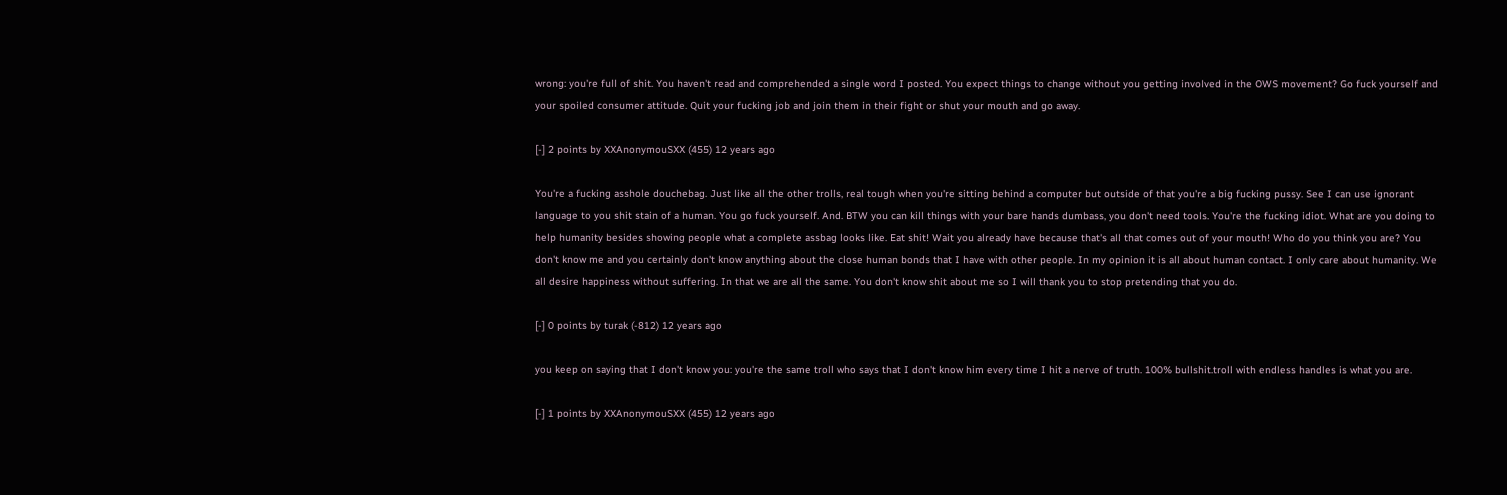wrong: you're full of shit. You haven't read and comprehended a single word I posted. You expect things to change without you getting involved in the OWS movement? Go fuck yourself and your spoiled consumer attitude. Quit your fucking job and join them in their fight or shut your mouth and go away.

[-] 2 points by XXAnonymouSXX (455) 12 years ago

You're a fucking asshole douchebag. Just like all the other trolls, real tough when you're sitting behind a computer but outside of that you're a big fucking pussy. See I can use ignorant language to you shit stain of a human. You go fuck yourself. And. BTW you can kill things with your bare hands dumbass, you don't need tools. You're the fucking idiot. What are you doing to help humanity besides showing people what a complete assbag looks like. Eat shit! Wait you already have because that's all that comes out of your mouth! Who do you think you are? You don't know me and you certainly don't know anything about the close human bonds that I have with other people. In my opinion it is all about human contact. I only care about humanity. We all desire happiness without suffering. In that we are all the same. You don't know shit about me so I will thank you to stop pretending that you do.

[-] 0 points by turak (-812) 12 years ago

you keep on saying that I don't know you: you're the same troll who says that I don't know him every time I hit a nerve of truth. 100% bullshit.troll with endless handles is what you are.

[-] 1 points by XXAnonymouSXX (455) 12 years ago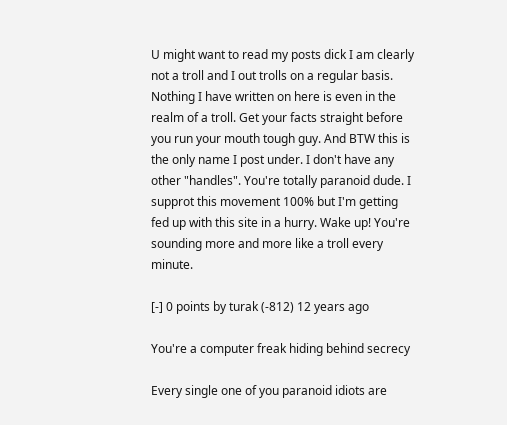U might want to read my posts dick I am clearly not a troll and I out trolls on a regular basis. Nothing I have written on here is even in the realm of a troll. Get your facts straight before you run your mouth tough guy. And BTW this is the only name I post under. I don't have any other "handles". You're totally paranoid dude. I supprot this movement 100% but I'm getting fed up with this site in a hurry. Wake up! You're sounding more and more like a troll every minute.

[-] 0 points by turak (-812) 12 years ago

You're a computer freak hiding behind secrecy

Every single one of you paranoid idiots are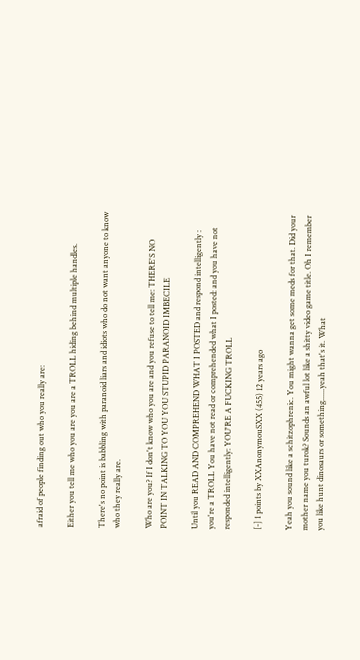afraid of people finding out who you really are:

Either you tell me who you are you are a TROLL hiding behind multiple handles.

There's no point is babbling with paranoid liars and idiots who do not want anyone to know who they really are.

Who are you? If I don't know who you are and you refuse to tell me: THERE'S NO POINT IN TALKING TO YOU YOU STUPID PARANOID IMBECILE

Until you READ AND COMPREHEND WHAT I POSTED and respond intelligently : you're a TROLL You have not read or comprehended what I posted: and you have not responded intelligently: YOU'RE A FUCKING TROLL

[-] 1 points by XXAnonymouSXX (455) 12 years ago

Yeah you sound like a schitzophrenic. You might wanna get some meds for that. Did your mother name you turok? Sounds an awful lot like a shitty video game title. Oh I remember you like hunt dinosaurs or something......yeah that's it. What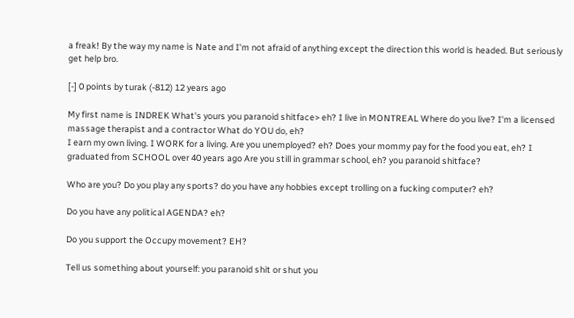a freak! By the way my name is Nate and I'm not afraid of anything except the direction this world is headed. But seriously get help bro.

[-] 0 points by turak (-812) 12 years ago

My first name is INDREK What's yours you paranoid shitface> eh? I live in MONTREAL Where do you live? I'm a licensed massage therapist and a contractor What do YOU do, eh?
I earn my own living. I WORK for a living. Are you unemployed? eh? Does your mommy pay for the food you eat, eh? I graduated from SCHOOL over 40 years ago Are you still in grammar school, eh? you paranoid shitface?

Who are you? Do you play any sports? do you have any hobbies except trolling on a fucking computer? eh?

Do you have any political AGENDA? eh?

Do you support the Occupy movement? EH?

Tell us something about yourself: you paranoid shit or shut you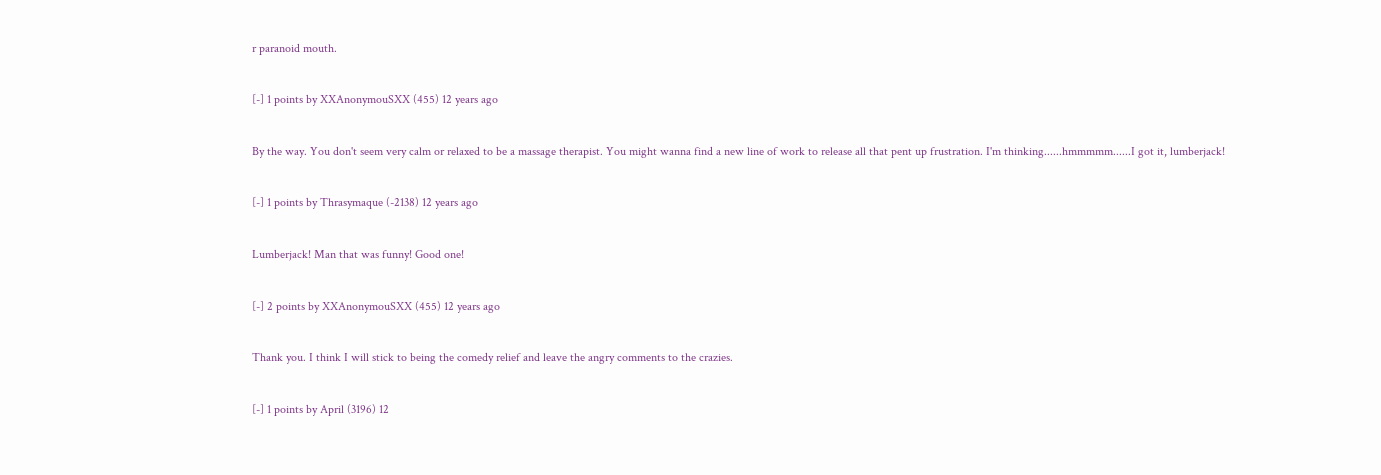r paranoid mouth.

[-] 1 points by XXAnonymouSXX (455) 12 years ago

By the way. You don't seem very calm or relaxed to be a massage therapist. You might wanna find a new line of work to release all that pent up frustration. I'm thinking......hmmmmm......I got it, lumberjack!

[-] 1 points by Thrasymaque (-2138) 12 years ago

Lumberjack! Man that was funny! Good one!

[-] 2 points by XXAnonymouSXX (455) 12 years ago

Thank you. I think I will stick to being the comedy relief and leave the angry comments to the crazies.

[-] 1 points by April (3196) 12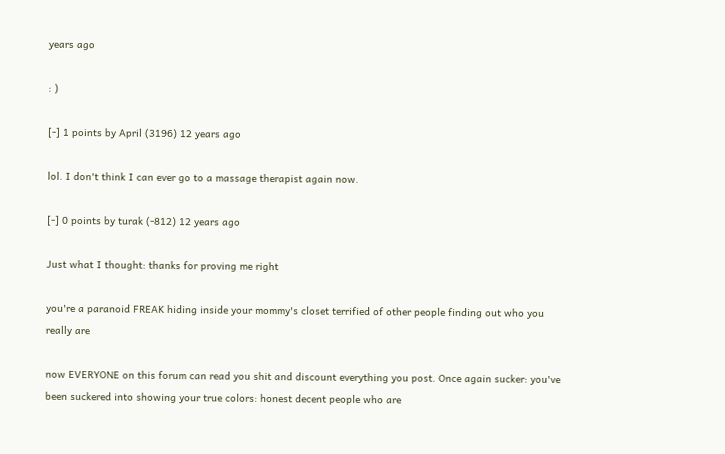years ago

: )

[-] 1 points by April (3196) 12 years ago

lol. I don't think I can ever go to a massage therapist again now.

[-] 0 points by turak (-812) 12 years ago

Just what I thought: thanks for proving me right

you're a paranoid FREAK hiding inside your mommy's closet terrified of other people finding out who you really are

now EVERYONE on this forum can read you shit and discount everything you post. Once again sucker: you've been suckered into showing your true colors: honest decent people who are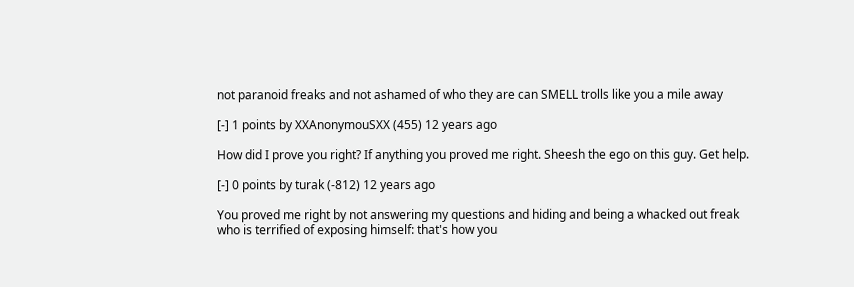not paranoid freaks and not ashamed of who they are can SMELL trolls like you a mile away

[-] 1 points by XXAnonymouSXX (455) 12 years ago

How did I prove you right? If anything you proved me right. Sheesh the ego on this guy. Get help.

[-] 0 points by turak (-812) 12 years ago

You proved me right by not answering my questions and hiding and being a whacked out freak who is terrified of exposing himself: that's how you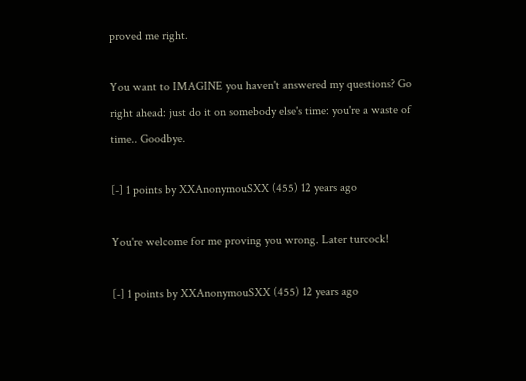proved me right.

You want to IMAGINE you haven't answered my questions? Go right ahead: just do it on somebody else's time: you're a waste of time.. Goodbye.

[-] 1 points by XXAnonymouSXX (455) 12 years ago

You're welcome for me proving you wrong. Later turcock!

[-] 1 points by XXAnonymouSXX (455) 12 years ago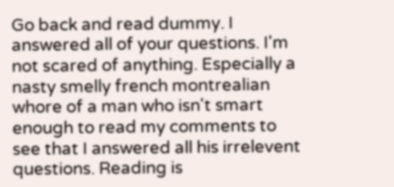Go back and read dummy. I answered all of your questions. I'm not scared of anything. Especially a nasty smelly french montrealian whore of a man who isn't smart enough to read my comments to see that I answered all his irrelevent questions. Reading is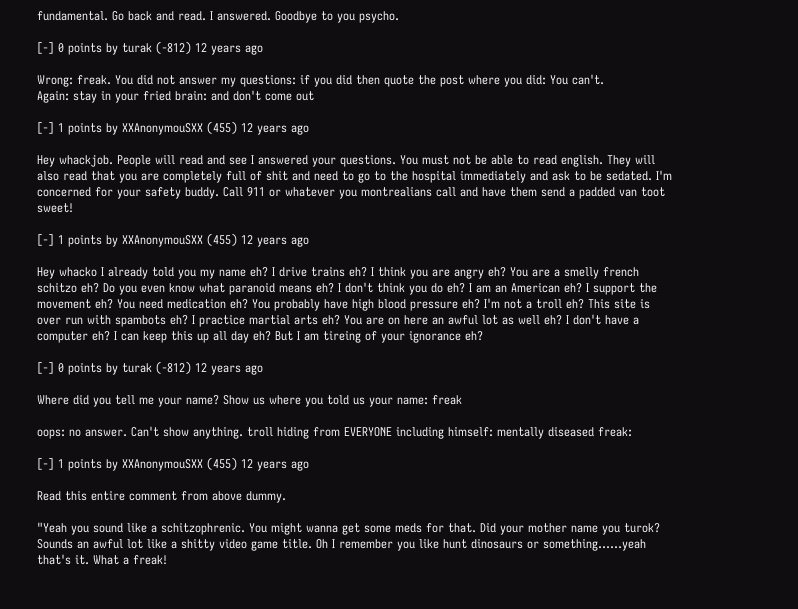fundamental. Go back and read. I answered. Goodbye to you psycho.

[-] 0 points by turak (-812) 12 years ago

Wrong: freak. You did not answer my questions: if you did then quote the post where you did: You can't.
Again: stay in your fried brain: and don't come out

[-] 1 points by XXAnonymouSXX (455) 12 years ago

Hey whackjob. People will read and see I answered your questions. You must not be able to read english. They will also read that you are completely full of shit and need to go to the hospital immediately and ask to be sedated. I'm concerned for your safety buddy. Call 911 or whatever you montrealians call and have them send a padded van toot sweet!

[-] 1 points by XXAnonymouSXX (455) 12 years ago

Hey whacko I already told you my name eh? I drive trains eh? I think you are angry eh? You are a smelly french schitzo eh? Do you even know what paranoid means eh? I don't think you do eh? I am an American eh? I support the movement eh? You need medication eh? You probably have high blood pressure eh? I'm not a troll eh? This site is over run with spambots eh? I practice martial arts eh? You are on here an awful lot as well eh? I don't have a computer eh? I can keep this up all day eh? But I am tireing of your ignorance eh?

[-] 0 points by turak (-812) 12 years ago

Where did you tell me your name? Show us where you told us your name: freak

oops: no answer. Can't show anything. troll hiding from EVERYONE including himself: mentally diseased freak:

[-] 1 points by XXAnonymouSXX (455) 12 years ago

Read this entire comment from above dummy.

"Yeah you sound like a schitzophrenic. You might wanna get some meds for that. Did your mother name you turok? Sounds an awful lot like a shitty video game title. Oh I remember you like hunt dinosaurs or something......yeah that's it. What a freak!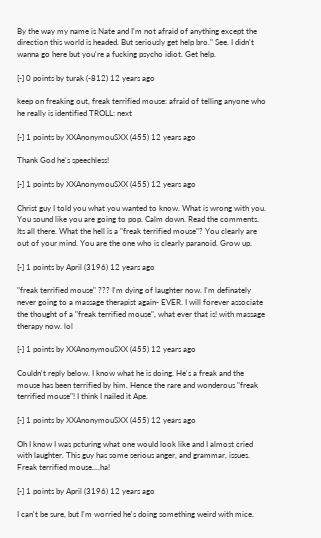By the way my name is Nate and I'm not afraid of anything except the direction this world is headed. But seriously get help bro." See. I didn't wanna go here but you're a fucking psycho idiot. Get help.

[-] 0 points by turak (-812) 12 years ago

keep on freaking out, freak terrified mouse: afraid of telling anyone who he really is identified TROLL: next

[-] 1 points by XXAnonymouSXX (455) 12 years ago

Thank God he's speechless!

[-] 1 points by XXAnonymouSXX (455) 12 years ago

Christ guy I told you what you wanted to know. What is wrong with you. You sound like you are going to pop. Calm down. Read the comments. Its all there. What the hell is a "freak terrified mouse"? You clearly are out of your mind. You are the one who is clearly paranoid. Grow up.

[-] 1 points by April (3196) 12 years ago

"freak terrified mouse" ??? I'm dying of laughter now. I'm definately never going to a massage therapist again- EVER. I will forever associate the thought of a "freak terrified mouse", what ever that is! with massage therapy now. lol

[-] 1 points by XXAnonymouSXX (455) 12 years ago

Couldn't reply below. I know what he is doing. He's a freak and the mouse has been terrified by him. Hence the rare and wonderous "freak terrified mouse"! I think I nailed it Ape.

[-] 1 points by XXAnonymouSXX (455) 12 years ago

Oh I know I was pcturing what one would look like and I almost cried with laughter. This guy has some serious anger, and grammar, issues. Freak terrified mouse....ha!

[-] 1 points by April (3196) 12 years ago

I can't be sure, but I'm worried he's doing something weird with mice.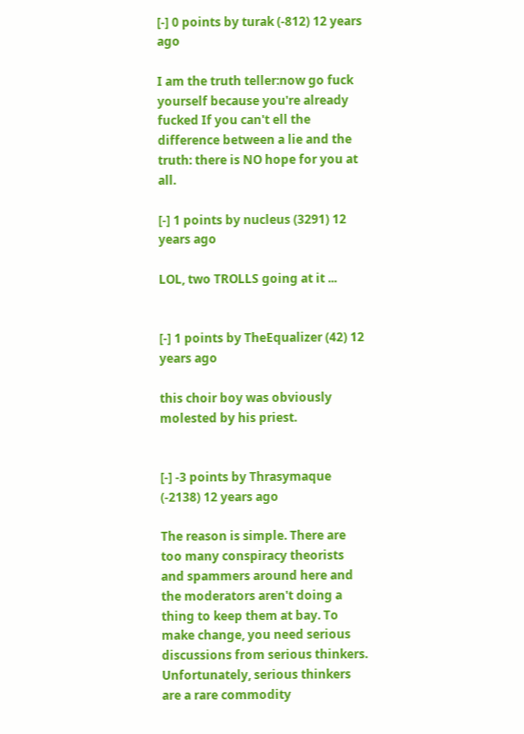[-] 0 points by turak (-812) 12 years ago

I am the truth teller:now go fuck yourself because you're already fucked If you can't ell the difference between a lie and the truth: there is NO hope for you at all.

[-] 1 points by nucleus (3291) 12 years ago

LOL, two TROLLS going at it ...


[-] 1 points by TheEqualizer (42) 12 years ago

this choir boy was obviously molested by his priest.


[-] -3 points by Thrasymaque (-2138) 12 years ago

The reason is simple. There are too many conspiracy theorists and spammers around here and the moderators aren't doing a thing to keep them at bay. To make change, you need serious discussions from serious thinkers. Unfortunately, serious thinkers are a rare commodity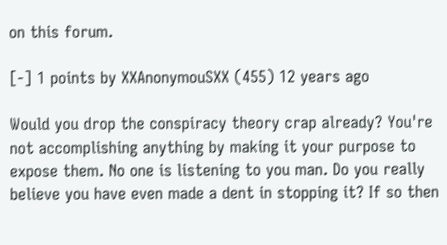on this forum.

[-] 1 points by XXAnonymouSXX (455) 12 years ago

Would you drop the conspiracy theory crap already? You're not accomplishing anything by making it your purpose to expose them. No one is listening to you man. Do you really believe you have even made a dent in stopping it? If so then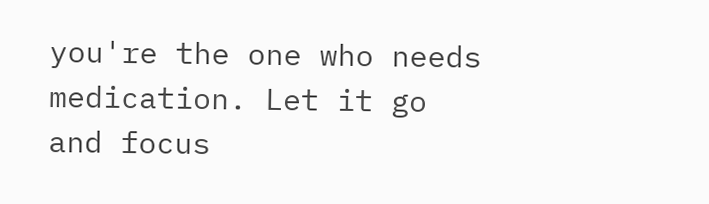you're the one who needs medication. Let it go and focus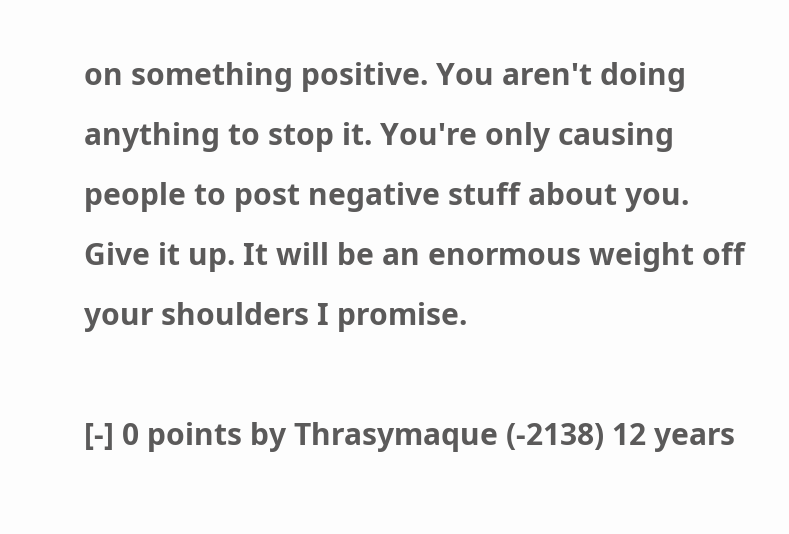on something positive. You aren't doing anything to stop it. You're only causing people to post negative stuff about you. Give it up. It will be an enormous weight off your shoulders I promise.

[-] 0 points by Thrasymaque (-2138) 12 years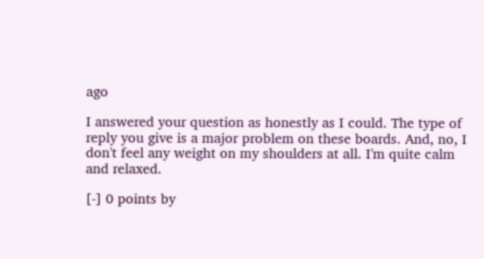ago

I answered your question as honestly as I could. The type of reply you give is a major problem on these boards. And, no, I don't feel any weight on my shoulders at all. I'm quite calm and relaxed.

[-] 0 points by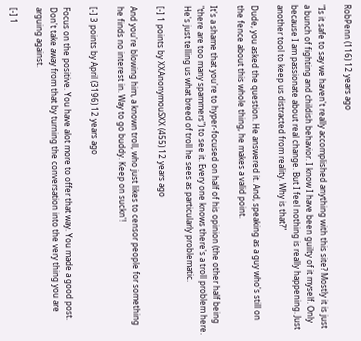RobPenn (116) 12 years ago

"Is it safe to say we haven't really accomplished anything with this site? Mostly it is just a bunch of fighting and childish behavior. I know I have been guilty of it myself. Only because I am passionate about real change. But I feel nothing is really happening. Just another tool to keep us distracted from reality. Why is that?"

Dude, you asked the question. He answered it. And, speaking as a guy who's still on the fence about this whole thing, he makes a valid point.

It's a shame that you're to hyper-focused on half of his opinion (the other half being "there are too many spammers") to see it. Every one knows there's a troll problem here. He's just telling us what breed of troll he sees as particularly problematic.

[-] 1 points by XXAnonymouSXX (455) 12 years ago

And you're blowing him, a known troll, who just likes to censor people for something he finds no interest in. Way to go buddy. Keep on suckn'!

[-] 3 points by April (3196) 12 years ago

Focus on the positive. You have alot more to offer that way. You made a good post. Don't take away from that by turning the conversation into the very thing you are arguing against.

[-] 1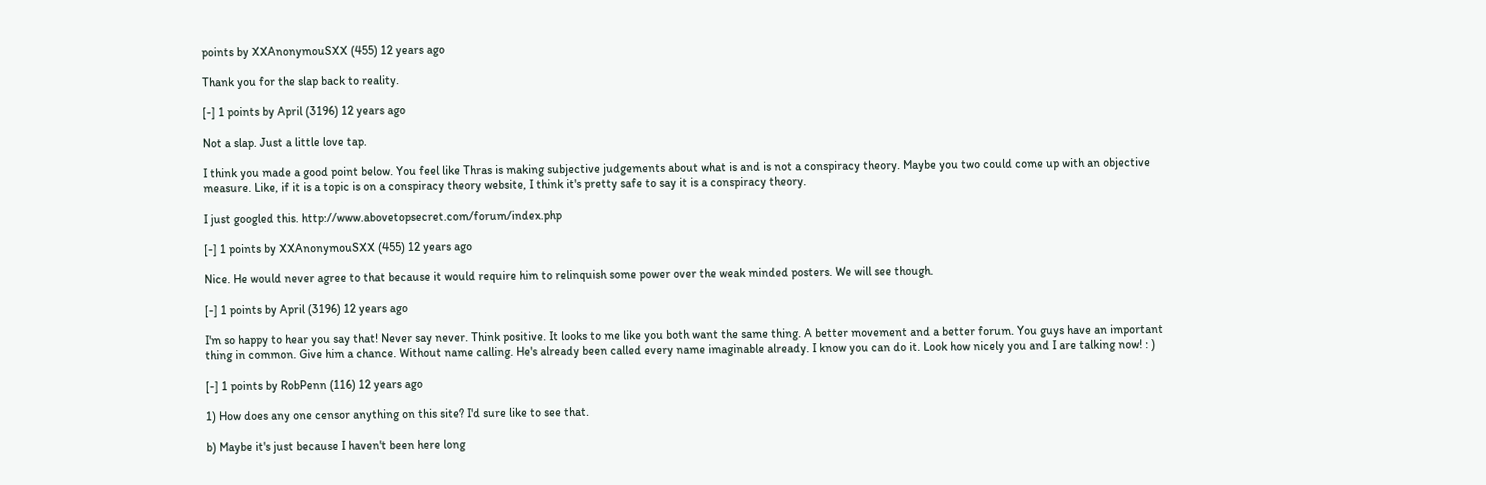points by XXAnonymouSXX (455) 12 years ago

Thank you for the slap back to reality.

[-] 1 points by April (3196) 12 years ago

Not a slap. Just a little love tap.

I think you made a good point below. You feel like Thras is making subjective judgements about what is and is not a conspiracy theory. Maybe you two could come up with an objective measure. Like, if it is a topic is on a conspiracy theory website, I think it's pretty safe to say it is a conspiracy theory.

I just googled this. http://www.abovetopsecret.com/forum/index.php

[-] 1 points by XXAnonymouSXX (455) 12 years ago

Nice. He would never agree to that because it would require him to relinquish some power over the weak minded posters. We will see though.

[-] 1 points by April (3196) 12 years ago

I'm so happy to hear you say that! Never say never. Think positive. It looks to me like you both want the same thing. A better movement and a better forum. You guys have an important thing in common. Give him a chance. Without name calling. He's already been called every name imaginable already. I know you can do it. Look how nicely you and I are talking now! : )

[-] 1 points by RobPenn (116) 12 years ago

1) How does any one censor anything on this site? I'd sure like to see that.

b) Maybe it's just because I haven't been here long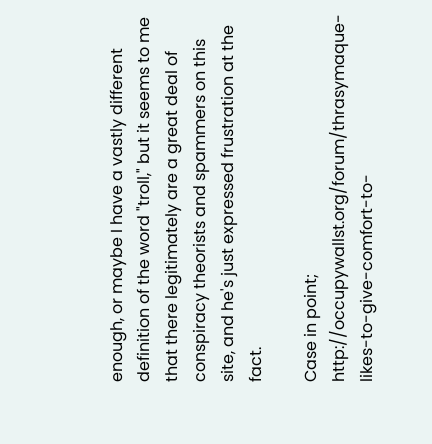enough, or maybe I have a vastly different definition of the word "troll," but it seems to me that there legitimately are a great deal of conspiracy theorists and spammers on this site, and he's just expressed frustration at the fact.

Case in point; http://occupywallst.org/forum/thrasymaque-likes-to-give-comfort-to-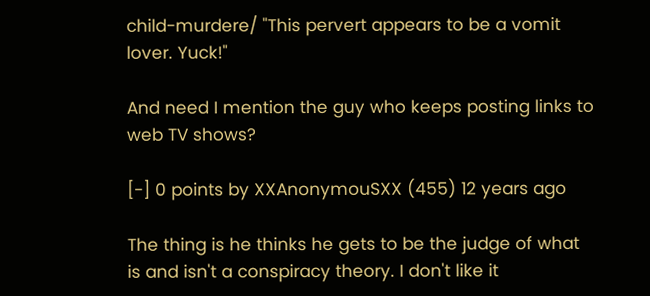child-murdere/ "This pervert appears to be a vomit lover. Yuck!"

And need I mention the guy who keeps posting links to web TV shows?

[-] 0 points by XXAnonymouSXX (455) 12 years ago

The thing is he thinks he gets to be the judge of what is and isn't a conspiracy theory. I don't like it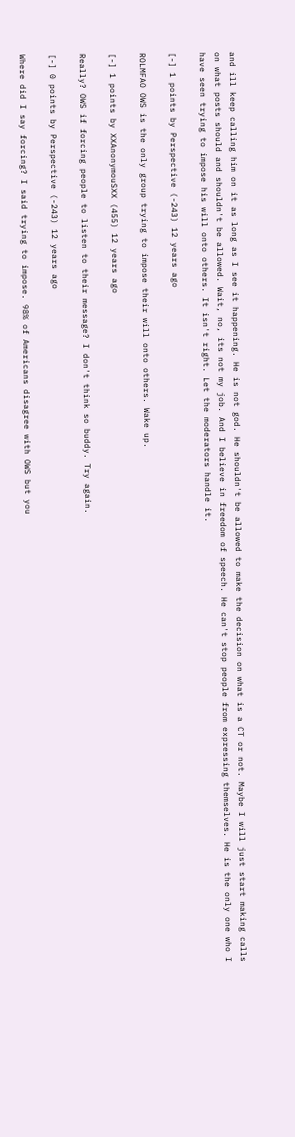and ill keep calling him on it as long as I see it happening. He is not god. He shouldn't be allowed to make the decision on what is a CT or not. Maybe I will just start making calls on what posts should and shouldn't be allowed. Wait, no, its not my job. And I believe in freedom of speech. He can't stop people from expressing themselves. He is the only one who I have seen trying to impose his will onto others. It isn't right. Let the moderators handle it.

[-] 1 points by Perspective (-243) 12 years ago

ROLMFAO OWS is the only group trying to impose their will onto others. Wake up.

[-] 1 points by XXAnonymouSXX (455) 12 years ago

Really? OWS if forcing people to listen to their message? I don't think so buddy. Try again.

[-] 0 points by Perspective (-243) 12 years ago

Where did I say forcing? I said trying to impose. 98% of Americans disagree with OWS but you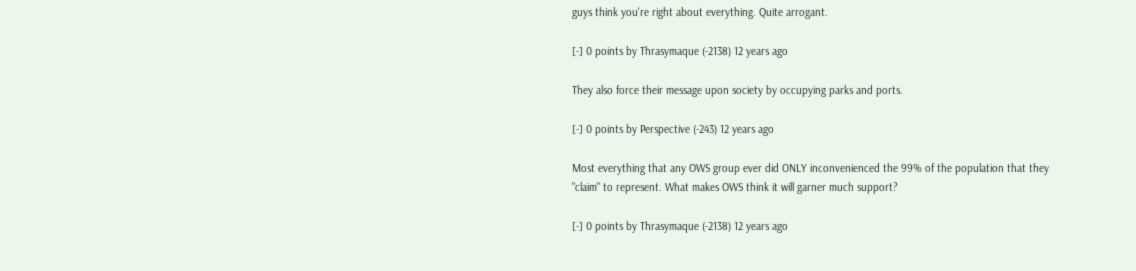guys think you're right about everything. Quite arrogant.

[-] 0 points by Thrasymaque (-2138) 12 years ago

They also force their message upon society by occupying parks and ports.

[-] 0 points by Perspective (-243) 12 years ago

Most everything that any OWS group ever did ONLY inconvenienced the 99% of the population that they "claim" to represent. What makes OWS think it will garner much support?

[-] 0 points by Thrasymaque (-2138) 12 years ago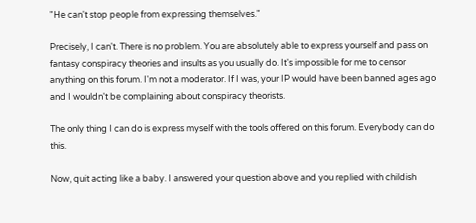"He can't stop people from expressing themselves."

Precisely, I can't. There is no problem. You are absolutely able to express yourself and pass on fantasy conspiracy theories and insults as you usually do. It's impossible for me to censor anything on this forum. I'm not a moderator. If I was, your IP would have been banned ages ago and I wouldn't be complaining about conspiracy theorists.

The only thing I can do is express myself with the tools offered on this forum. Everybody can do this.

Now, quit acting like a baby. I answered your question above and you replied with childish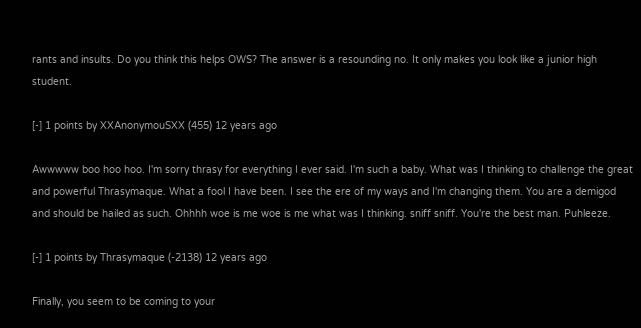rants and insults. Do you think this helps OWS? The answer is a resounding no. It only makes you look like a junior high student.

[-] 1 points by XXAnonymouSXX (455) 12 years ago

Awwwww boo hoo hoo. I'm sorry thrasy for everything I ever said. I'm such a baby. What was I thinking to challenge the great and powerful Thrasymaque. What a fool I have been. I see the ere of my ways and I'm changing them. You are a demigod and should be hailed as such. Ohhhh woe is me woe is me what was I thinking. sniff sniff. You're the best man. Puhleeze.

[-] 1 points by Thrasymaque (-2138) 12 years ago

Finally, you seem to be coming to your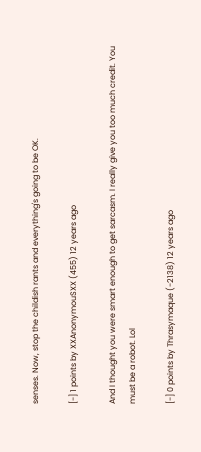senses. Now, stop the childish rants and everything's going to be OK.

[-] 1 points by XXAnonymouSXX (455) 12 years ago

And I thought you were smart enough to get sarcasm. I really give you too much credit. You must be a robot. Lol

[-] 0 points by Thrasymaque (-2138) 12 years ago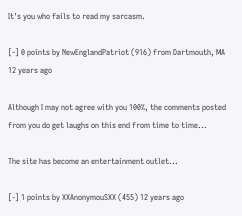It's you who fails to read my sarcasm.

[-] 0 points by NewEnglandPatriot (916) from Dartmouth, MA 12 years ago

Although I may not agree with you 100%, the comments posted from you do get laughs on this end from time to time...

The site has become an entertainment outlet...

[-] 1 points by XXAnonymouSXX (455) 12 years ago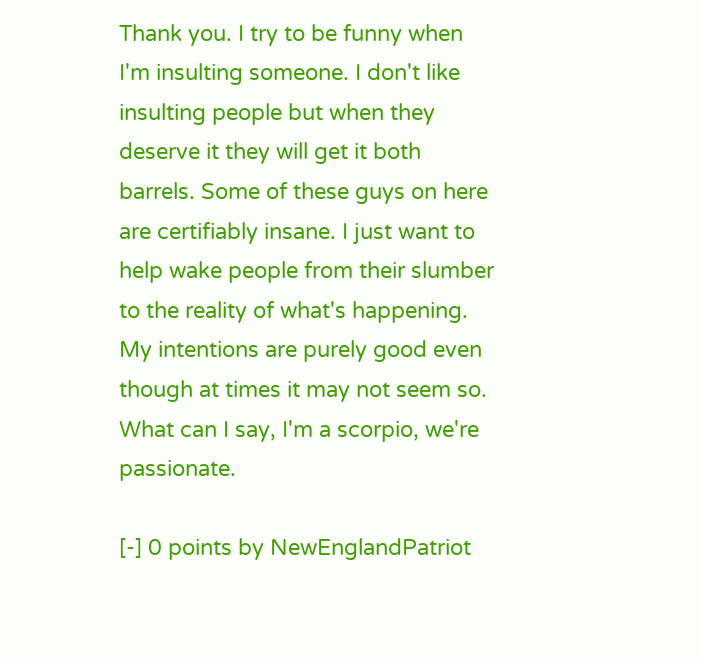Thank you. I try to be funny when I'm insulting someone. I don't like insulting people but when they deserve it they will get it both barrels. Some of these guys on here are certifiably insane. I just want to help wake people from their slumber to the reality of what's happening. My intentions are purely good even though at times it may not seem so. What can I say, I'm a scorpio, we're passionate.

[-] 0 points by NewEnglandPatriot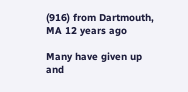(916) from Dartmouth, MA 12 years ago

Many have given up and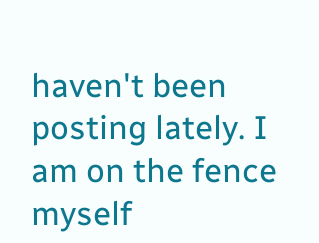haven't been posting lately. I am on the fence myself